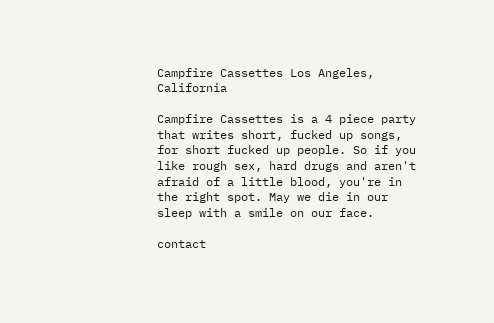Campfire Cassettes Los Angeles, California

Campfire Cassettes is a 4 piece party that writes short, fucked up songs, for short fucked up people. So if you like rough sex, hard drugs and aren't afraid of a little blood, you're in the right spot. May we die in our sleep with a smile on our face.

contact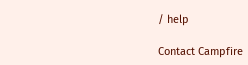/ help

Contact Campfire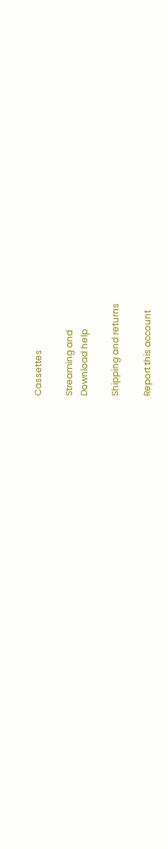Cassettes

Streaming and
Download help

Shipping and returns

Report this account